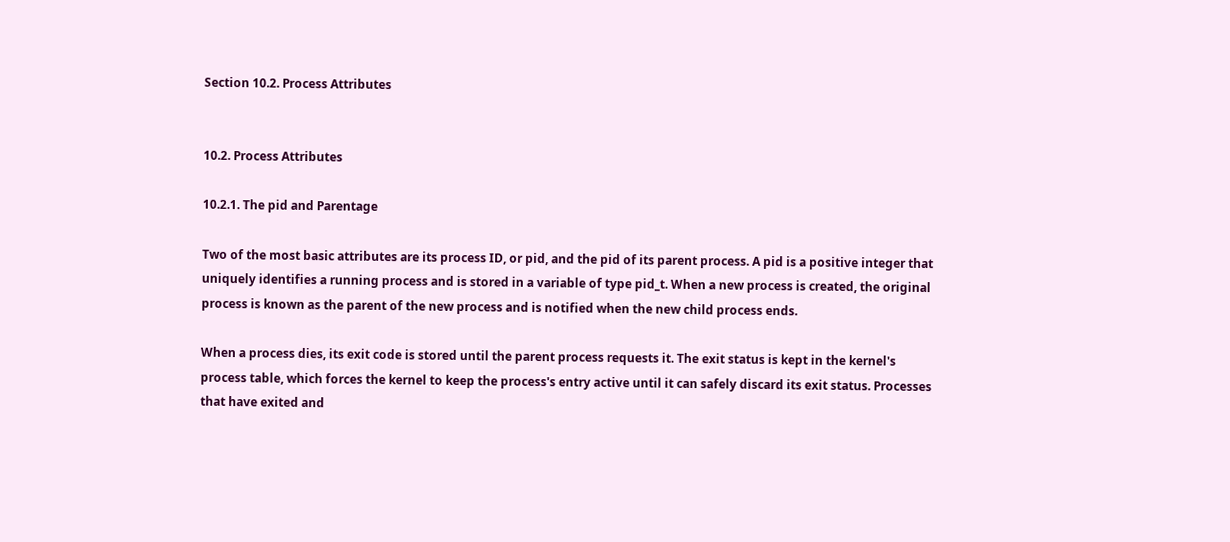Section 10.2. Process Attributes


10.2. Process Attributes

10.2.1. The pid and Parentage

Two of the most basic attributes are its process ID, or pid, and the pid of its parent process. A pid is a positive integer that uniquely identifies a running process and is stored in a variable of type pid_t. When a new process is created, the original process is known as the parent of the new process and is notified when the new child process ends.

When a process dies, its exit code is stored until the parent process requests it. The exit status is kept in the kernel's process table, which forces the kernel to keep the process's entry active until it can safely discard its exit status. Processes that have exited and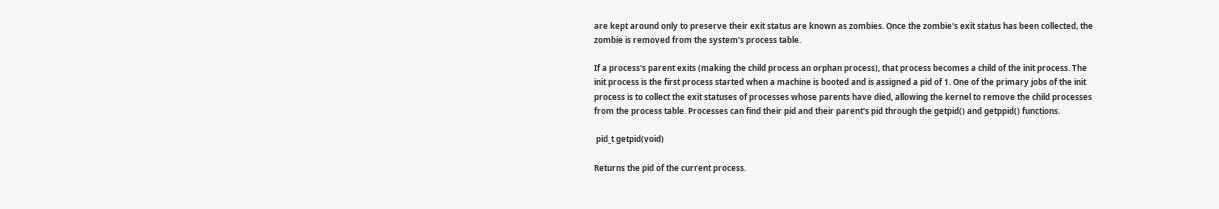are kept around only to preserve their exit status are known as zombies. Once the zombie's exit status has been collected, the zombie is removed from the system's process table.

If a process's parent exits (making the child process an orphan process), that process becomes a child of the init process. The init process is the first process started when a machine is booted and is assigned a pid of 1. One of the primary jobs of the init process is to collect the exit statuses of processes whose parents have died, allowing the kernel to remove the child processes from the process table. Processes can find their pid and their parent's pid through the getpid() and getppid() functions.

 pid_t getpid(void)

Returns the pid of the current process.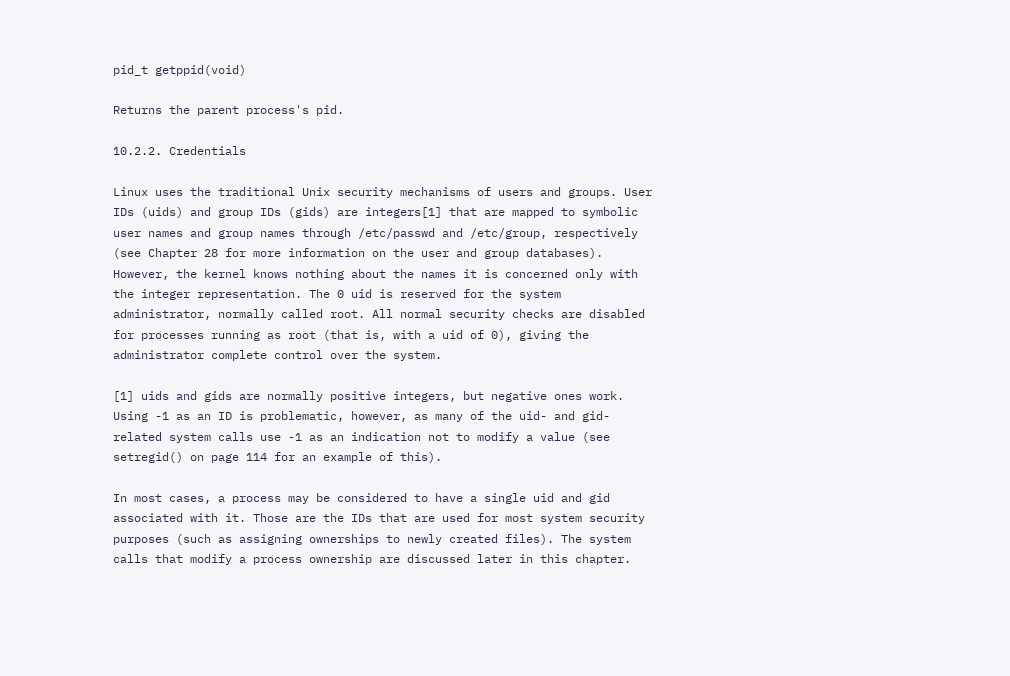pid_t getppid(void)

Returns the parent process's pid.

10.2.2. Credentials

Linux uses the traditional Unix security mechanisms of users and groups. User IDs (uids) and group IDs (gids) are integers[1] that are mapped to symbolic user names and group names through /etc/passwd and /etc/group, respectively (see Chapter 28 for more information on the user and group databases). However, the kernel knows nothing about the names it is concerned only with the integer representation. The 0 uid is reserved for the system administrator, normally called root. All normal security checks are disabled for processes running as root (that is, with a uid of 0), giving the administrator complete control over the system.

[1] uids and gids are normally positive integers, but negative ones work. Using -1 as an ID is problematic, however, as many of the uid- and gid-related system calls use -1 as an indication not to modify a value (see setregid() on page 114 for an example of this).

In most cases, a process may be considered to have a single uid and gid associated with it. Those are the IDs that are used for most system security purposes (such as assigning ownerships to newly created files). The system calls that modify a process ownership are discussed later in this chapter.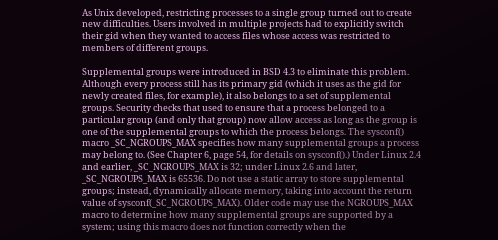As Unix developed, restricting processes to a single group turned out to create new difficulties. Users involved in multiple projects had to explicitly switch their gid when they wanted to access files whose access was restricted to members of different groups.

Supplemental groups were introduced in BSD 4.3 to eliminate this problem. Although every process still has its primary gid (which it uses as the gid for newly created files, for example), it also belongs to a set of supplemental groups. Security checks that used to ensure that a process belonged to a particular group (and only that group) now allow access as long as the group is one of the supplemental groups to which the process belongs. The sysconf() macro _SC_NGROUPS_MAX specifies how many supplemental groups a process may belong to. (See Chapter 6, page 54, for details on sysconf().) Under Linux 2.4 and earlier, _SC_NGROUPS_MAX is 32; under Linux 2.6 and later, _SC_NGROUPS_MAX is 65536. Do not use a static array to store supplemental groups; instead, dynamically allocate memory, taking into account the return value of sysconf(_SC_NGROUPS_MAX). Older code may use the NGROUPS_MAX macro to determine how many supplemental groups are supported by a system; using this macro does not function correctly when the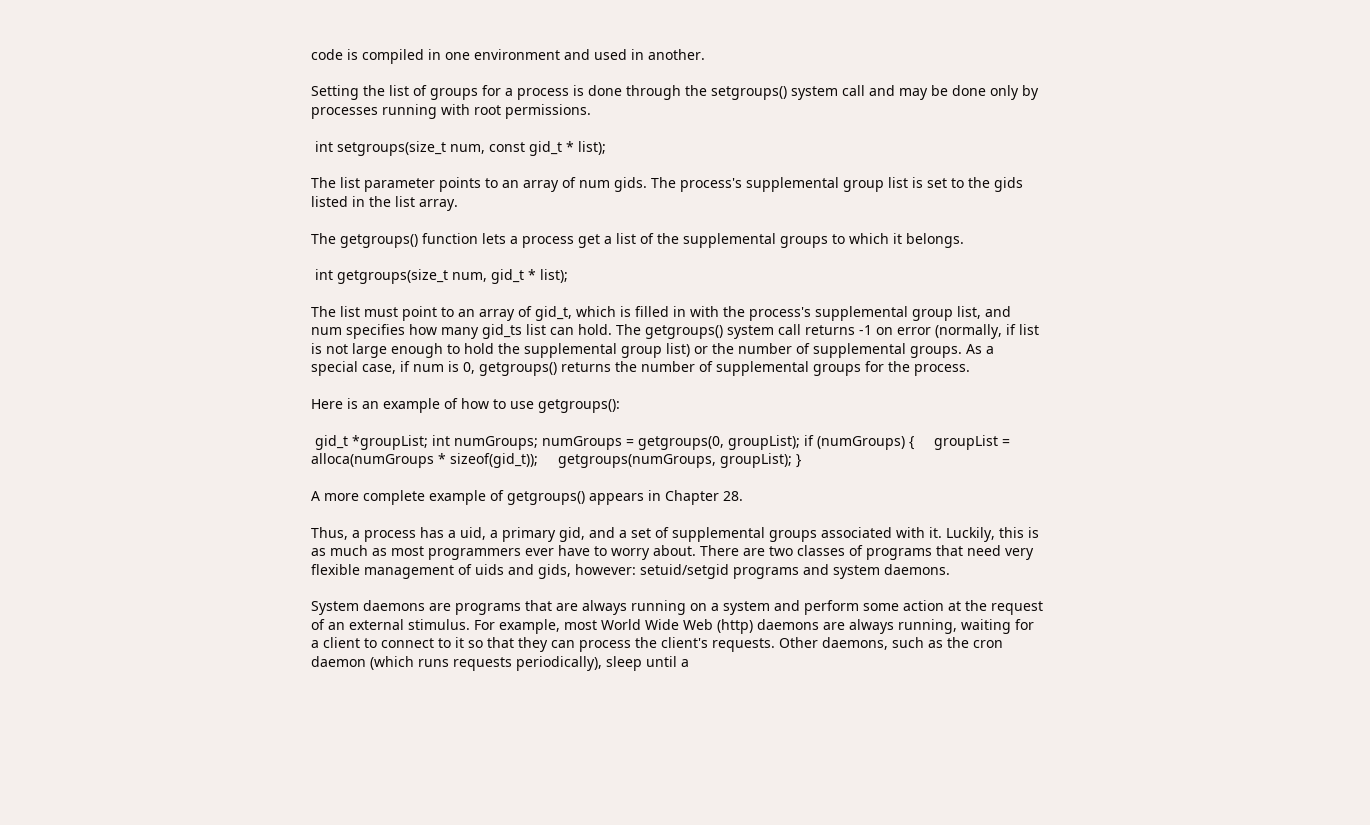code is compiled in one environment and used in another.

Setting the list of groups for a process is done through the setgroups() system call and may be done only by processes running with root permissions.

 int setgroups(size_t num, const gid_t * list);

The list parameter points to an array of num gids. The process's supplemental group list is set to the gids listed in the list array.

The getgroups() function lets a process get a list of the supplemental groups to which it belongs.

 int getgroups(size_t num, gid_t * list);

The list must point to an array of gid_t, which is filled in with the process's supplemental group list, and num specifies how many gid_ts list can hold. The getgroups() system call returns -1 on error (normally, if list is not large enough to hold the supplemental group list) or the number of supplemental groups. As a special case, if num is 0, getgroups() returns the number of supplemental groups for the process.

Here is an example of how to use getgroups():

 gid_t *groupList; int numGroups; numGroups = getgroups(0, groupList); if (numGroups) {     groupList = alloca(numGroups * sizeof(gid_t));     getgroups(numGroups, groupList); }

A more complete example of getgroups() appears in Chapter 28.

Thus, a process has a uid, a primary gid, and a set of supplemental groups associated with it. Luckily, this is as much as most programmers ever have to worry about. There are two classes of programs that need very flexible management of uids and gids, however: setuid/setgid programs and system daemons.

System daemons are programs that are always running on a system and perform some action at the request of an external stimulus. For example, most World Wide Web (http) daemons are always running, waiting for a client to connect to it so that they can process the client's requests. Other daemons, such as the cron daemon (which runs requests periodically), sleep until a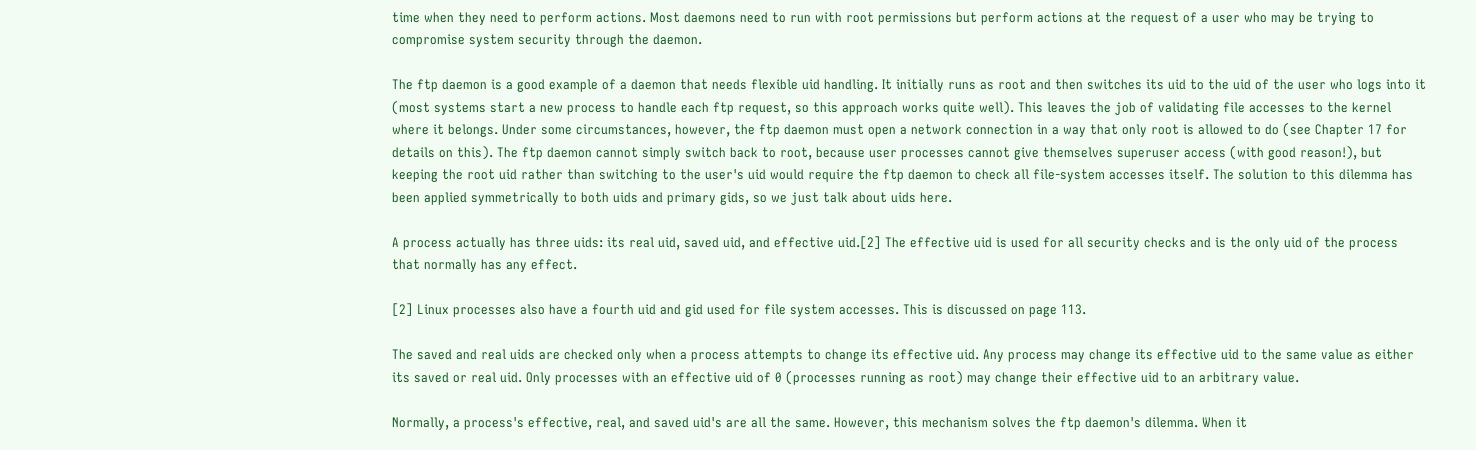time when they need to perform actions. Most daemons need to run with root permissions but perform actions at the request of a user who may be trying to compromise system security through the daemon.

The ftp daemon is a good example of a daemon that needs flexible uid handling. It initially runs as root and then switches its uid to the uid of the user who logs into it (most systems start a new process to handle each ftp request, so this approach works quite well). This leaves the job of validating file accesses to the kernel where it belongs. Under some circumstances, however, the ftp daemon must open a network connection in a way that only root is allowed to do (see Chapter 17 for details on this). The ftp daemon cannot simply switch back to root, because user processes cannot give themselves superuser access (with good reason!), but keeping the root uid rather than switching to the user's uid would require the ftp daemon to check all file-system accesses itself. The solution to this dilemma has been applied symmetrically to both uids and primary gids, so we just talk about uids here.

A process actually has three uids: its real uid, saved uid, and effective uid.[2] The effective uid is used for all security checks and is the only uid of the process that normally has any effect.

[2] Linux processes also have a fourth uid and gid used for file system accesses. This is discussed on page 113.

The saved and real uids are checked only when a process attempts to change its effective uid. Any process may change its effective uid to the same value as either its saved or real uid. Only processes with an effective uid of 0 (processes running as root) may change their effective uid to an arbitrary value.

Normally, a process's effective, real, and saved uid's are all the same. However, this mechanism solves the ftp daemon's dilemma. When it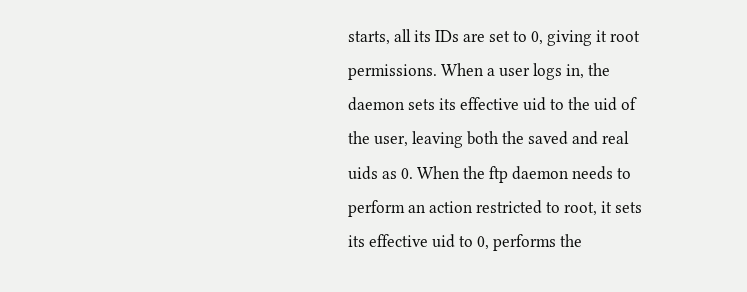starts, all its IDs are set to 0, giving it root permissions. When a user logs in, the daemon sets its effective uid to the uid of the user, leaving both the saved and real uids as 0. When the ftp daemon needs to perform an action restricted to root, it sets its effective uid to 0, performs the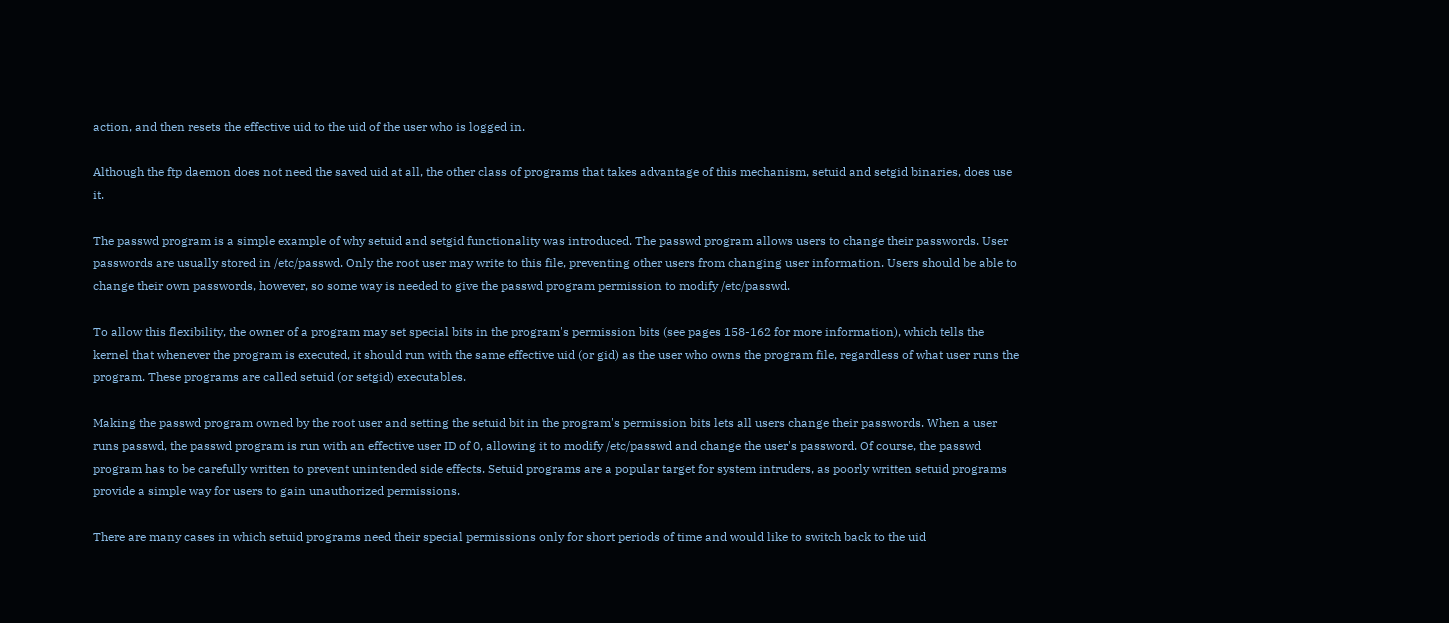action, and then resets the effective uid to the uid of the user who is logged in.

Although the ftp daemon does not need the saved uid at all, the other class of programs that takes advantage of this mechanism, setuid and setgid binaries, does use it.

The passwd program is a simple example of why setuid and setgid functionality was introduced. The passwd program allows users to change their passwords. User passwords are usually stored in /etc/passwd. Only the root user may write to this file, preventing other users from changing user information. Users should be able to change their own passwords, however, so some way is needed to give the passwd program permission to modify /etc/passwd.

To allow this flexibility, the owner of a program may set special bits in the program's permission bits (see pages 158-162 for more information), which tells the kernel that whenever the program is executed, it should run with the same effective uid (or gid) as the user who owns the program file, regardless of what user runs the program. These programs are called setuid (or setgid) executables.

Making the passwd program owned by the root user and setting the setuid bit in the program's permission bits lets all users change their passwords. When a user runs passwd, the passwd program is run with an effective user ID of 0, allowing it to modify /etc/passwd and change the user's password. Of course, the passwd program has to be carefully written to prevent unintended side effects. Setuid programs are a popular target for system intruders, as poorly written setuid programs provide a simple way for users to gain unauthorized permissions.

There are many cases in which setuid programs need their special permissions only for short periods of time and would like to switch back to the uid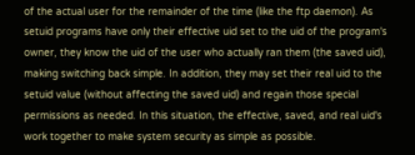of the actual user for the remainder of the time (like the ftp daemon). As setuid programs have only their effective uid set to the uid of the program's owner, they know the uid of the user who actually ran them (the saved uid), making switching back simple. In addition, they may set their real uid to the setuid value (without affecting the saved uid) and regain those special permissions as needed. In this situation, the effective, saved, and real uid's work together to make system security as simple as possible.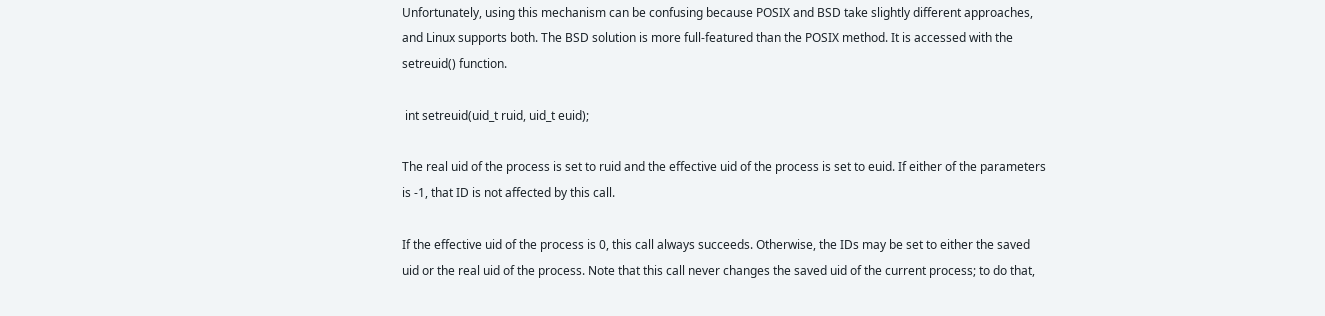Unfortunately, using this mechanism can be confusing because POSIX and BSD take slightly different approaches, and Linux supports both. The BSD solution is more full-featured than the POSIX method. It is accessed with the setreuid() function.

 int setreuid(uid_t ruid, uid_t euid);

The real uid of the process is set to ruid and the effective uid of the process is set to euid. If either of the parameters is -1, that ID is not affected by this call.

If the effective uid of the process is 0, this call always succeeds. Otherwise, the IDs may be set to either the saved uid or the real uid of the process. Note that this call never changes the saved uid of the current process; to do that,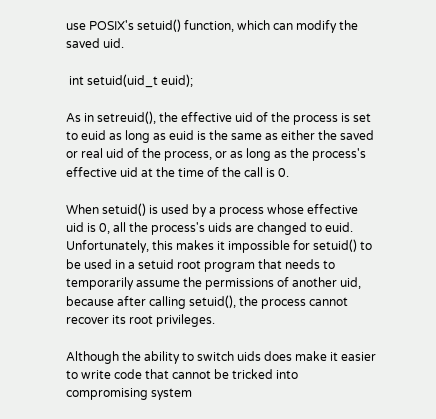use POSIX's setuid() function, which can modify the saved uid.

 int setuid(uid_t euid);

As in setreuid(), the effective uid of the process is set to euid as long as euid is the same as either the saved or real uid of the process, or as long as the process's effective uid at the time of the call is 0.

When setuid() is used by a process whose effective uid is 0, all the process's uids are changed to euid. Unfortunately, this makes it impossible for setuid() to be used in a setuid root program that needs to temporarily assume the permissions of another uid, because after calling setuid(), the process cannot recover its root privileges.

Although the ability to switch uids does make it easier to write code that cannot be tricked into compromising system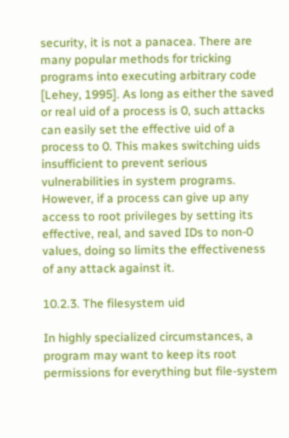security, it is not a panacea. There are many popular methods for tricking programs into executing arbitrary code [Lehey, 1995]. As long as either the saved or real uid of a process is 0, such attacks can easily set the effective uid of a process to 0. This makes switching uids insufficient to prevent serious vulnerabilities in system programs. However, if a process can give up any access to root privileges by setting its effective, real, and saved IDs to non-0 values, doing so limits the effectiveness of any attack against it.

10.2.3. The filesystem uid

In highly specialized circumstances, a program may want to keep its root permissions for everything but file-system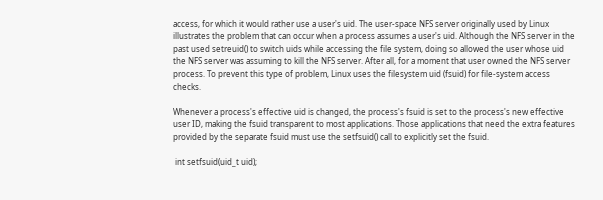access, for which it would rather use a user's uid. The user-space NFS server originally used by Linux illustrates the problem that can occur when a process assumes a user's uid. Although the NFS server in the past used setreuid() to switch uids while accessing the file system, doing so allowed the user whose uid the NFS server was assuming to kill the NFS server. After all, for a moment that user owned the NFS server process. To prevent this type of problem, Linux uses the filesystem uid (fsuid) for file-system access checks.

Whenever a process's effective uid is changed, the process's fsuid is set to the process's new effective user ID, making the fsuid transparent to most applications. Those applications that need the extra features provided by the separate fsuid must use the setfsuid() call to explicitly set the fsuid.

 int setfsuid(uid_t uid);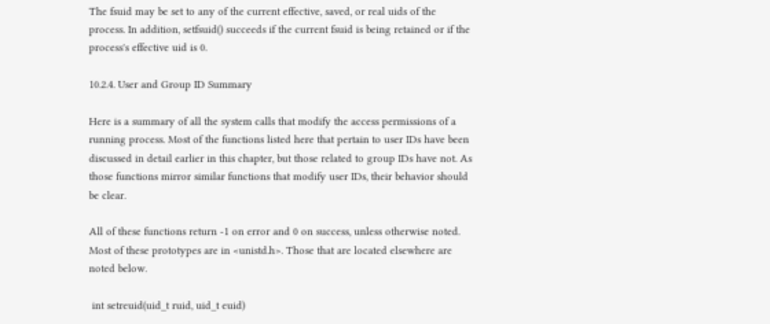The fsuid may be set to any of the current effective, saved, or real uids of the process. In addition, setfsuid() succeeds if the current fsuid is being retained or if the process's effective uid is 0.

10.2.4. User and Group ID Summary

Here is a summary of all the system calls that modify the access permissions of a running process. Most of the functions listed here that pertain to user IDs have been discussed in detail earlier in this chapter, but those related to group IDs have not. As those functions mirror similar functions that modify user IDs, their behavior should be clear.

All of these functions return -1 on error and 0 on success, unless otherwise noted. Most of these prototypes are in <unistd.h>. Those that are located elsewhere are noted below.

 int setreuid(uid_t ruid, uid_t euid)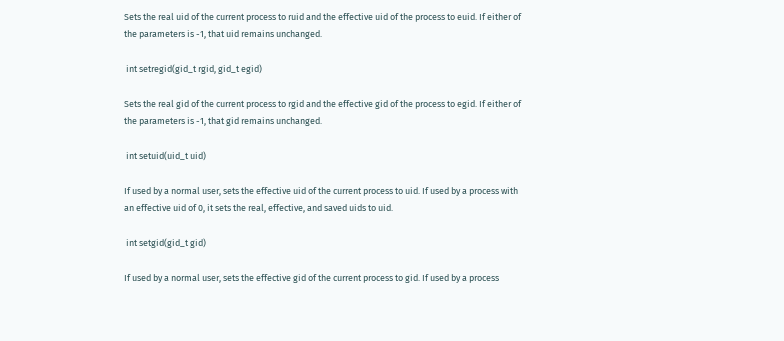Sets the real uid of the current process to ruid and the effective uid of the process to euid. If either of the parameters is -1, that uid remains unchanged.

 int setregid(gid_t rgid, gid_t egid)

Sets the real gid of the current process to rgid and the effective gid of the process to egid. If either of the parameters is -1, that gid remains unchanged.

 int setuid(uid_t uid)

If used by a normal user, sets the effective uid of the current process to uid. If used by a process with an effective uid of 0, it sets the real, effective, and saved uids to uid.

 int setgid(gid_t gid)

If used by a normal user, sets the effective gid of the current process to gid. If used by a process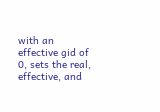with an effective gid of 0, sets the real, effective, and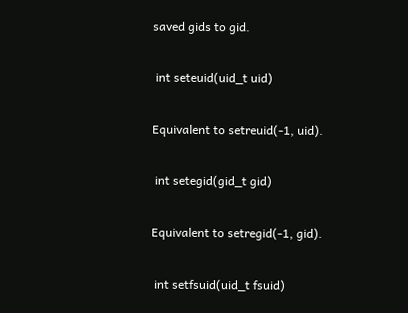saved gids to gid.

 int seteuid(uid_t uid)

Equivalent to setreuid(-1, uid).

 int setegid(gid_t gid)

Equivalent to setregid(-1, gid).

 int setfsuid(uid_t fsuid)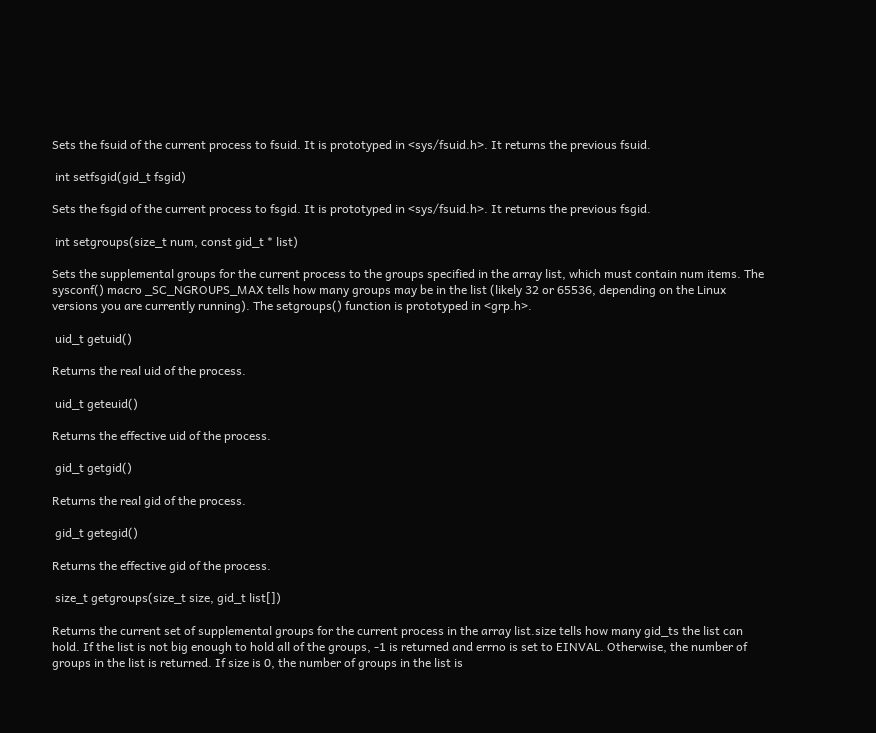Sets the fsuid of the current process to fsuid. It is prototyped in <sys/fsuid.h>. It returns the previous fsuid.

 int setfsgid(gid_t fsgid)

Sets the fsgid of the current process to fsgid. It is prototyped in <sys/fsuid.h>. It returns the previous fsgid.

 int setgroups(size_t num, const gid_t * list)

Sets the supplemental groups for the current process to the groups specified in the array list, which must contain num items. The sysconf() macro _SC_NGROUPS_MAX tells how many groups may be in the list (likely 32 or 65536, depending on the Linux versions you are currently running). The setgroups() function is prototyped in <grp.h>.

 uid_t getuid()

Returns the real uid of the process.

 uid_t geteuid()

Returns the effective uid of the process.

 gid_t getgid()

Returns the real gid of the process.

 gid_t getegid()

Returns the effective gid of the process.

 size_t getgroups(size_t size, gid_t list[])

Returns the current set of supplemental groups for the current process in the array list.size tells how many gid_ts the list can hold. If the list is not big enough to hold all of the groups, -1 is returned and errno is set to EINVAL. Otherwise, the number of groups in the list is returned. If size is 0, the number of groups in the list is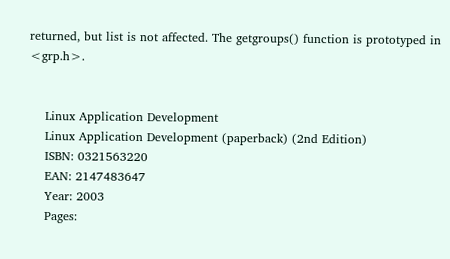returned, but list is not affected. The getgroups() function is prototyped in <grp.h>.


    Linux Application Development
    Linux Application Development (paperback) (2nd Edition)
    ISBN: 0321563220
    EAN: 2147483647
    Year: 2003
    Pages: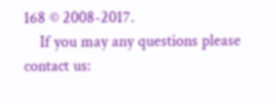168 © 2008-2017.
    If you may any questions please contact us: